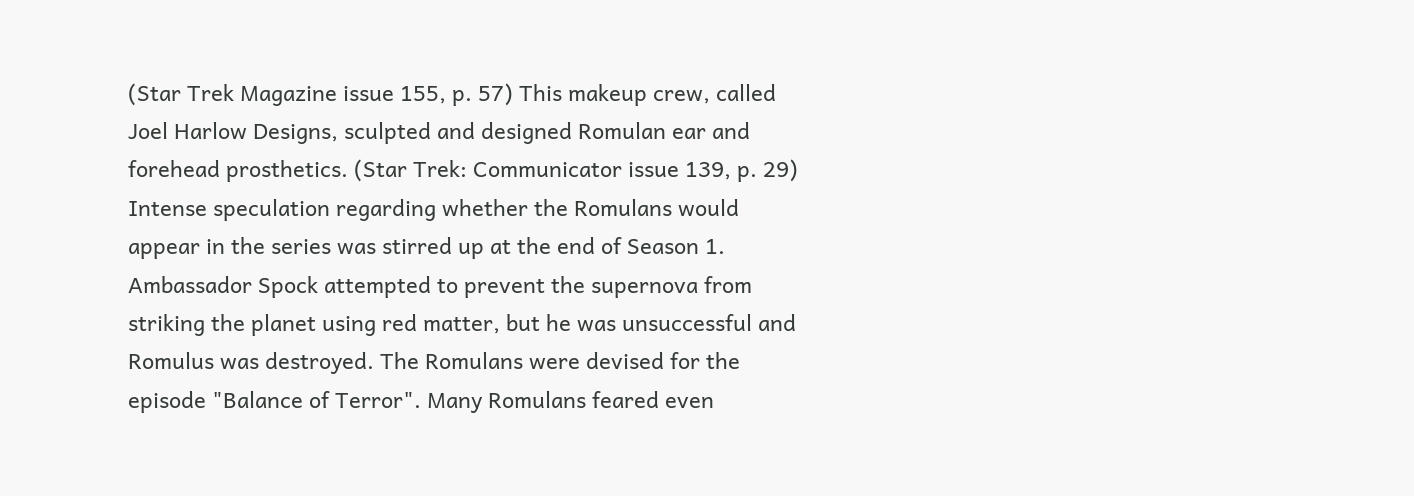(Star Trek Magazine issue 155, p. 57) This makeup crew, called Joel Harlow Designs, sculpted and designed Romulan ear and forehead prosthetics. (Star Trek: Communicator issue 139, p. 29) Intense speculation regarding whether the Romulans would appear in the series was stirred up at the end of Season 1. Ambassador Spock attempted to prevent the supernova from striking the planet using red matter, but he was unsuccessful and Romulus was destroyed. The Romulans were devised for the episode "Balance of Terror". Many Romulans feared even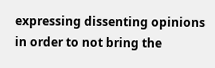expressing dissenting opinions in order to not bring the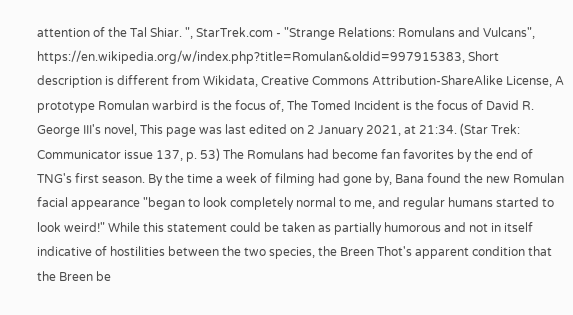attention of the Tal Shiar. ", StarTrek.com - "Strange Relations: Romulans and Vulcans", https://en.wikipedia.org/w/index.php?title=Romulan&oldid=997915383, Short description is different from Wikidata, Creative Commons Attribution-ShareAlike License, A prototype Romulan warbird is the focus of, The Tomed Incident is the focus of David R. George III's novel, This page was last edited on 2 January 2021, at 21:34. (Star Trek: Communicator issue 137, p. 53) The Romulans had become fan favorites by the end of TNG's first season. By the time a week of filming had gone by, Bana found the new Romulan facial appearance "began to look completely normal to me, and regular humans started to look weird!" While this statement could be taken as partially humorous and not in itself indicative of hostilities between the two species, the Breen Thot's apparent condition that the Breen be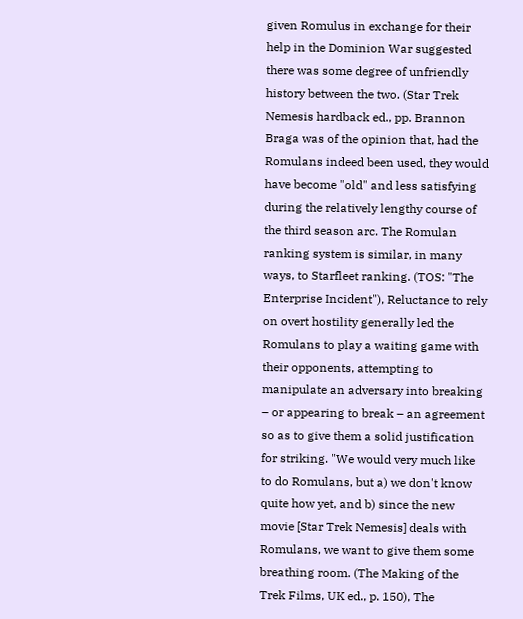given Romulus in exchange for their help in the Dominion War suggested there was some degree of unfriendly history between the two. (Star Trek Nemesis hardback ed., pp. Brannon Braga was of the opinion that, had the Romulans indeed been used, they would have become "old" and less satisfying during the relatively lengthy course of the third season arc. The Romulan ranking system is similar, in many ways, to Starfleet ranking. (TOS: "The Enterprise Incident"), Reluctance to rely on overt hostility generally led the Romulans to play a waiting game with their opponents, attempting to manipulate an adversary into breaking – or appearing to break – an agreement so as to give them a solid justification for striking. "We would very much like to do Romulans, but a) we don't know quite how yet, and b) since the new movie [Star Trek Nemesis] deals with Romulans, we want to give them some breathing room. (The Making of the Trek Films, UK ed., p. 150), The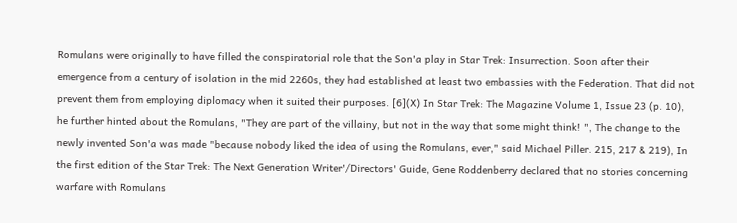Romulans were originally to have filled the conspiratorial role that the Son'a play in Star Trek: Insurrection. Soon after their emergence from a century of isolation in the mid 2260s, they had established at least two embassies with the Federation. That did not prevent them from employing diplomacy when it suited their purposes. [6](X) In Star Trek: The Magazine Volume 1, Issue 23 (p. 10), he further hinted about the Romulans, "They are part of the villainy, but not in the way that some might think! ", The change to the newly invented Son'a was made "because nobody liked the idea of using the Romulans, ever," said Michael Piller. 215, 217 & 219), In the first edition of the Star Trek: The Next Generation Writer'/Directors' Guide, Gene Roddenberry declared that no stories concerning warfare with Romulans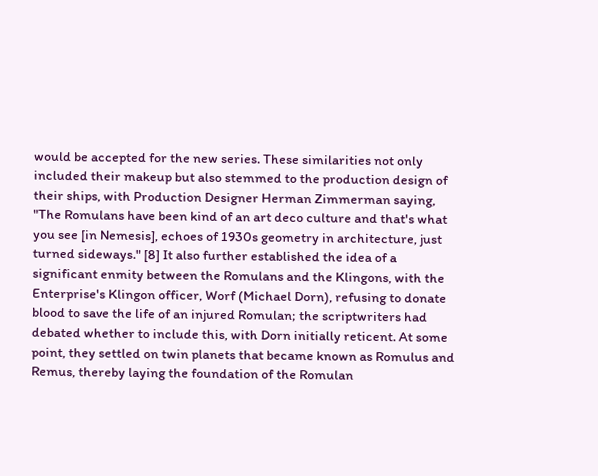would be accepted for the new series. These similarities not only included their makeup but also stemmed to the production design of their ships, with Production Designer Herman Zimmerman saying, "The Romulans have been kind of an art deco culture and that's what you see [in Nemesis], echoes of 1930s geometry in architecture, just turned sideways." [8] It also further established the idea of a significant enmity between the Romulans and the Klingons, with the Enterprise's Klingon officer, Worf (Michael Dorn), refusing to donate blood to save the life of an injured Romulan; the scriptwriters had debated whether to include this, with Dorn initially reticent. At some point, they settled on twin planets that became known as Romulus and Remus, thereby laying the foundation of the Romulan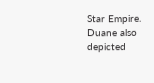Star Empire. Duane also depicted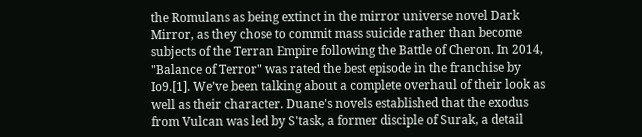the Romulans as being extinct in the mirror universe novel Dark Mirror, as they chose to commit mass suicide rather than become subjects of the Terran Empire following the Battle of Cheron. In 2014, "Balance of Terror" was rated the best episode in the franchise by Io9.[1]. We’ve been talking about a complete overhaul of their look as well as their character. Duane's novels established that the exodus from Vulcan was led by S'task, a former disciple of Surak, a detail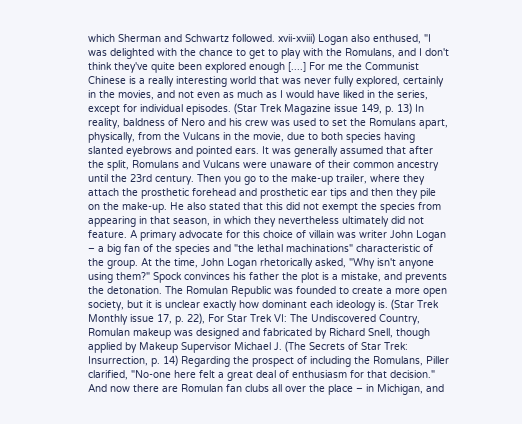which Sherman and Schwartz followed. xvii-xviii) Logan also enthused, "I was delighted with the chance to get to play with the Romulans, and I don't think they've quite been explored enough [....] For me the Communist Chinese is a really interesting world that was never fully explored, certainly in the movies, and not even as much as I would have liked in the series, except for individual episodes. (Star Trek Magazine issue 149, p. 13) In reality, baldness of Nero and his crew was used to set the Romulans apart, physically, from the Vulcans in the movie, due to both species having slanted eyebrows and pointed ears. It was generally assumed that after the split, Romulans and Vulcans were unaware of their common ancestry until the 23rd century. Then you go to the make-up trailer, where they attach the prosthetic forehead and prosthetic ear tips and then they pile on the make-up. He also stated that this did not exempt the species from appearing in that season, in which they nevertheless ultimately did not feature. A primary advocate for this choice of villain was writer John Logan – a big fan of the species and "the lethal machinations" characteristic of the group. At the time, John Logan rhetorically asked, "Why isn't anyone using them?" Spock convinces his father the plot is a mistake, and prevents the detonation. The Romulan Republic was founded to create a more open society, but it is unclear exactly how dominant each ideology is. (Star Trek Monthly issue 17, p. 22), For Star Trek VI: The Undiscovered Country, Romulan makeup was designed and fabricated by Richard Snell, though applied by Makeup Supervisor Michael J. (The Secrets of Star Trek: Insurrection, p. 14) Regarding the prospect of including the Romulans, Piller clarified, "No-one here felt a great deal of enthusiasm for that decision." And now there are Romulan fan clubs all over the place – in Michigan, and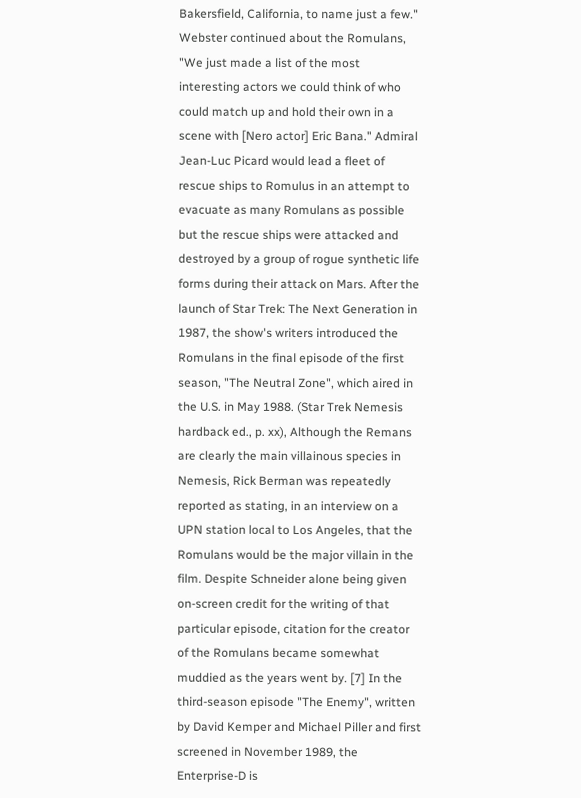Bakersfield, California, to name just a few." Webster continued about the Romulans, "We just made a list of the most interesting actors we could think of who could match up and hold their own in a scene with [Nero actor] Eric Bana." Admiral Jean-Luc Picard would lead a fleet of rescue ships to Romulus in an attempt to evacuate as many Romulans as possible but the rescue ships were attacked and destroyed by a group of rogue synthetic life forms during their attack on Mars. After the launch of Star Trek: The Next Generation in 1987, the show's writers introduced the Romulans in the final episode of the first season, "The Neutral Zone", which aired in the U.S. in May 1988. (Star Trek Nemesis hardback ed., p. xx), Although the Remans are clearly the main villainous species in Nemesis, Rick Berman was repeatedly reported as stating, in an interview on a UPN station local to Los Angeles, that the Romulans would be the major villain in the film. Despite Schneider alone being given on-screen credit for the writing of that particular episode, citation for the creator of the Romulans became somewhat muddied as the years went by. [7] In the third-season episode "The Enemy", written by David Kemper and Michael Piller and first screened in November 1989, the Enterprise-D is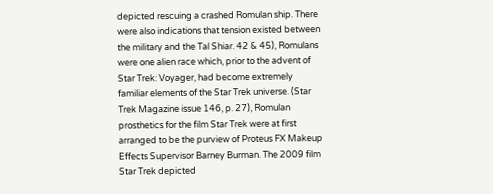depicted rescuing a crashed Romulan ship. There were also indications that tension existed between the military and the Tal Shiar. 42 & 45), Romulans were one alien race which, prior to the advent of Star Trek: Voyager, had become extremely familiar elements of the Star Trek universe. (Star Trek Magazine issue 146, p. 27), Romulan prosthetics for the film Star Trek were at first arranged to be the purview of Proteus FX Makeup Effects Supervisor Barney Burman. The 2009 film Star Trek depicted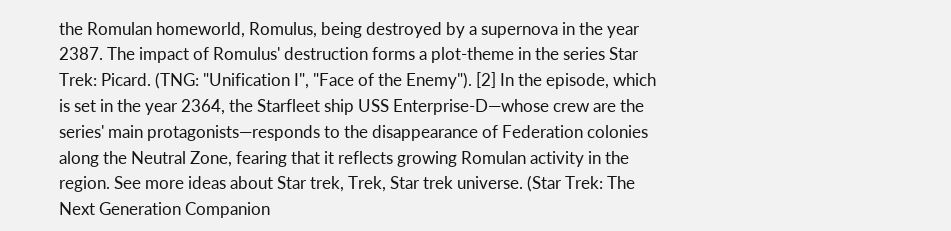the Romulan homeworld, Romulus, being destroyed by a supernova in the year 2387. The impact of Romulus' destruction forms a plot-theme in the series Star Trek: Picard. (TNG: "Unification I", "Face of the Enemy"). [2] In the episode, which is set in the year 2364, the Starfleet ship USS Enterprise-D—whose crew are the series' main protagonists—responds to the disappearance of Federation colonies along the Neutral Zone, fearing that it reflects growing Romulan activity in the region. See more ideas about Star trek, Trek, Star trek universe. (Star Trek: The Next Generation Companion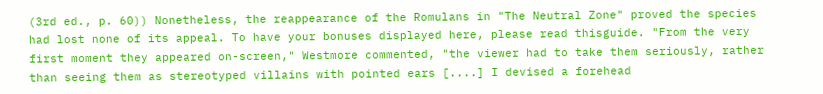(3rd ed., p. 60)) Nonetheless, the reappearance of the Romulans in "The Neutral Zone" proved the species had lost none of its appeal. To have your bonuses displayed here, please read thisguide. "From the very first moment they appeared on-screen," Westmore commented, "the viewer had to take them seriously, rather than seeing them as stereotyped villains with pointed ears [....] I devised a forehead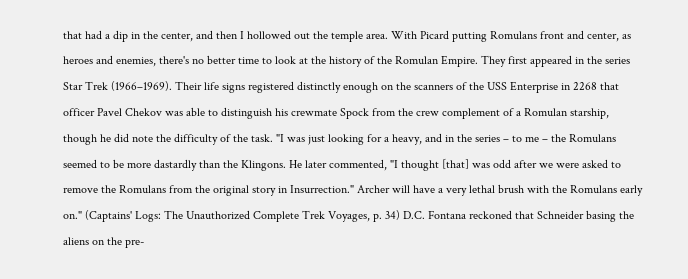that had a dip in the center, and then I hollowed out the temple area. With Picard putting Romulans front and center, as heroes and enemies, there's no better time to look at the history of the Romulan Empire. They first appeared in the series Star Trek (1966–1969). Their life signs registered distinctly enough on the scanners of the USS Enterprise in 2268 that officer Pavel Chekov was able to distinguish his crewmate Spock from the crew complement of a Romulan starship, though he did note the difficulty of the task. "I was just looking for a heavy, and in the series – to me – the Romulans seemed to be more dastardly than the Klingons. He later commented, "I thought [that] was odd after we were asked to remove the Romulans from the original story in Insurrection." Archer will have a very lethal brush with the Romulans early on." (Captains' Logs: The Unauthorized Complete Trek Voyages, p. 34) D.C. Fontana reckoned that Schneider basing the aliens on the pre-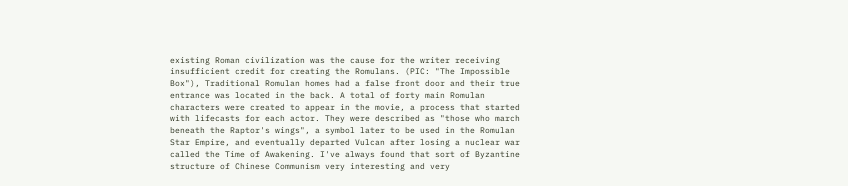existing Roman civilization was the cause for the writer receiving insufficient credit for creating the Romulans. (PIC: "The Impossible Box"), Traditional Romulan homes had a false front door and their true entrance was located in the back. A total of forty main Romulan characters were created to appear in the movie, a process that started with lifecasts for each actor. They were described as "those who march beneath the Raptor's wings", a symbol later to be used in the Romulan Star Empire, and eventually departed Vulcan after losing a nuclear war called the Time of Awakening. I've always found that sort of Byzantine structure of Chinese Communism very interesting and very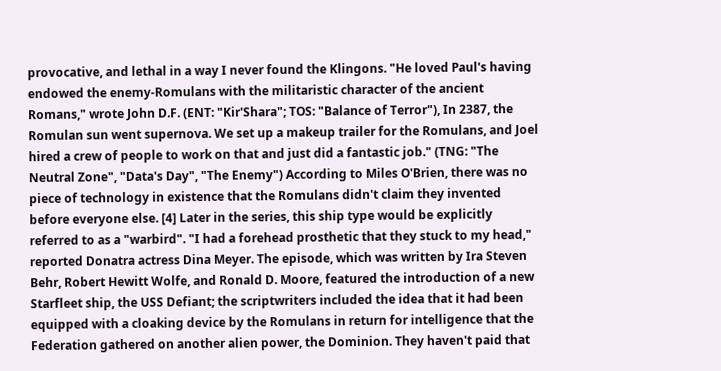provocative, and lethal in a way I never found the Klingons. "He loved Paul's having endowed the enemy-Romulans with the militaristic character of the ancient Romans," wrote John D.F. (ENT: "Kir'Shara"; TOS: "Balance of Terror"), In 2387, the Romulan sun went supernova. We set up a makeup trailer for the Romulans, and Joel hired a crew of people to work on that and just did a fantastic job." (TNG: "The Neutral Zone", "Data's Day", "The Enemy") According to Miles O'Brien, there was no piece of technology in existence that the Romulans didn't claim they invented before everyone else. [4] Later in the series, this ship type would be explicitly referred to as a "warbird". "I had a forehead prosthetic that they stuck to my head," reported Donatra actress Dina Meyer. The episode, which was written by Ira Steven Behr, Robert Hewitt Wolfe, and Ronald D. Moore, featured the introduction of a new Starfleet ship, the USS Defiant; the scriptwriters included the idea that it had been equipped with a cloaking device by the Romulans in return for intelligence that the Federation gathered on another alien power, the Dominion. They haven't paid that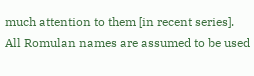much attention to them [in recent series]. All Romulan names are assumed to be used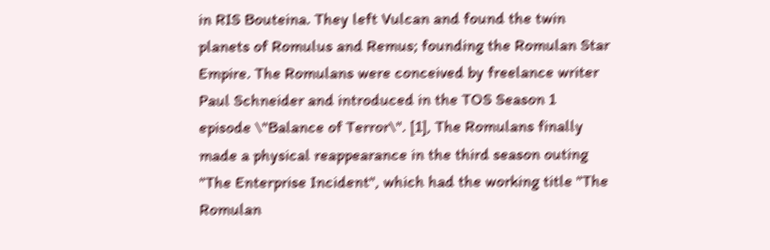in RIS Bouteina. They left Vulcan and found the twin planets of Romulus and Remus; founding the Romulan Star Empire. The Romulans were conceived by freelance writer Paul Schneider and introduced in the TOS Season 1 episode \"Balance of Terror\". [1], The Romulans finally made a physical reappearance in the third season outing "The Enterprise Incident", which had the working title "The Romulan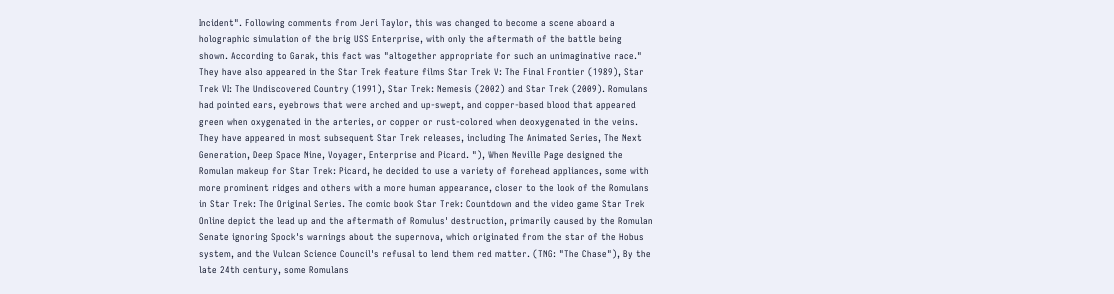Incident". Following comments from Jeri Taylor, this was changed to become a scene aboard a holographic simulation of the brig USS Enterprise, with only the aftermath of the battle being shown. According to Garak, this fact was "altogether appropriate for such an unimaginative race." They have also appeared in the Star Trek feature films Star Trek V: The Final Frontier (1989), Star Trek VI: The Undiscovered Country (1991), Star Trek: Nemesis (2002) and Star Trek (2009). Romulans had pointed ears, eyebrows that were arched and up-swept, and copper-based blood that appeared green when oxygenated in the arteries, or copper or rust-colored when deoxygenated in the veins. They have appeared in most subsequent Star Trek releases, including The Animated Series, The Next Generation, Deep Space Nine, Voyager, Enterprise and Picard. "), When Neville Page designed the Romulan makeup for Star Trek: Picard, he decided to use a variety of forehead appliances, some with more prominent ridges and others with a more human appearance, closer to the look of the Romulans in Star Trek: The Original Series. The comic book Star Trek: Countdown and the video game Star Trek Online depict the lead up and the aftermath of Romulus' destruction, primarily caused by the Romulan Senate ignoring Spock's warnings about the supernova, which originated from the star of the Hobus system, and the Vulcan Science Council's refusal to lend them red matter. (TNG: "The Chase"), By the late 24th century, some Romulans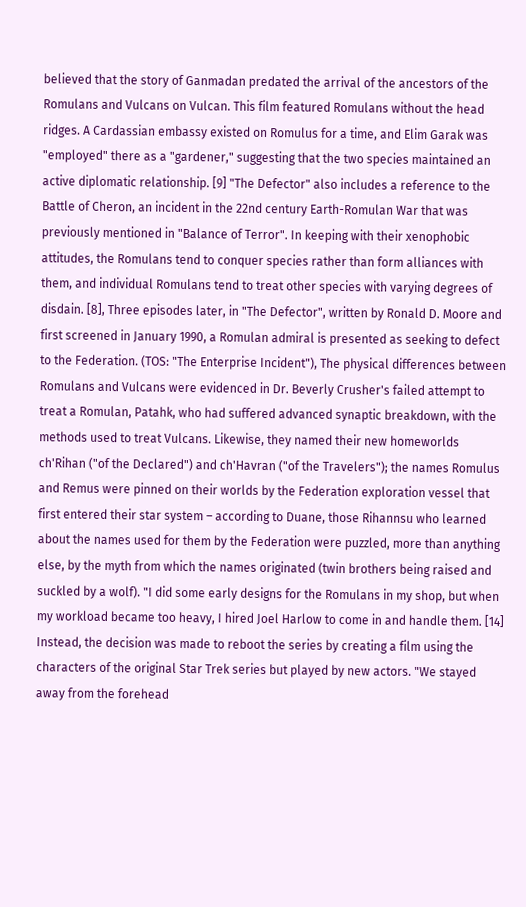believed that the story of Ganmadan predated the arrival of the ancestors of the Romulans and Vulcans on Vulcan. This film featured Romulans without the head ridges. A Cardassian embassy existed on Romulus for a time, and Elim Garak was "employed" there as a "gardener," suggesting that the two species maintained an active diplomatic relationship. [9] "The Defector" also includes a reference to the Battle of Cheron, an incident in the 22nd century Earth-Romulan War that was previously mentioned in "Balance of Terror". In keeping with their xenophobic attitudes, the Romulans tend to conquer species rather than form alliances with them, and individual Romulans tend to treat other species with varying degrees of disdain. [8], Three episodes later, in "The Defector", written by Ronald D. Moore and first screened in January 1990, a Romulan admiral is presented as seeking to defect to the Federation. (TOS: "The Enterprise Incident"), The physical differences between Romulans and Vulcans were evidenced in Dr. Beverly Crusher's failed attempt to treat a Romulan, Patahk, who had suffered advanced synaptic breakdown, with the methods used to treat Vulcans. Likewise, they named their new homeworlds ch'Rihan ("of the Declared") and ch'Havran ("of the Travelers"); the names Romulus and Remus were pinned on their worlds by the Federation exploration vessel that first entered their star system – according to Duane, those Rihannsu who learned about the names used for them by the Federation were puzzled, more than anything else, by the myth from which the names originated (twin brothers being raised and suckled by a wolf). "I did some early designs for the Romulans in my shop, but when my workload became too heavy, I hired Joel Harlow to come in and handle them. [14] Instead, the decision was made to reboot the series by creating a film using the characters of the original Star Trek series but played by new actors. "We stayed away from the forehead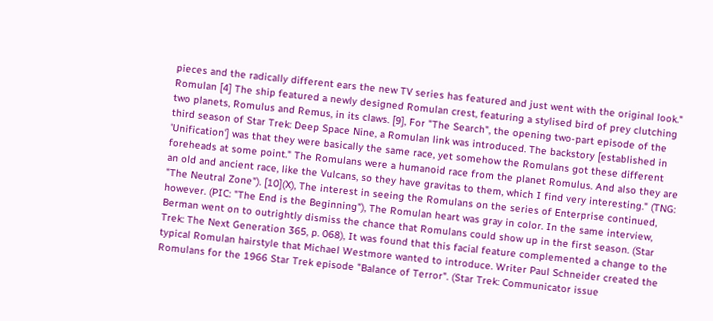pieces and the radically different ears the new TV series has featured and just went with the original look." Romulan [4] The ship featured a newly designed Romulan crest, featuring a stylised bird of prey clutching two planets, Romulus and Remus, in its claws. [9], For "The Search", the opening two-part episode of the third season of Star Trek: Deep Space Nine, a Romulan link was introduced. The backstory [established in 'Unification'] was that they were basically the same race, yet somehow the Romulans got these different foreheads at some point." The Romulans were a humanoid race from the planet Romulus. And also they are an old and ancient race, like the Vulcans, so they have gravitas to them, which I find very interesting." (TNG: "The Neutral Zone"). [10](X), The interest in seeing the Romulans on the series of Enterprise continued, however. (PIC: "The End is the Beginning"), The Romulan heart was gray in color. In the same interview, Berman went on to outrightly dismiss the chance that Romulans could show up in the first season. (Star Trek: The Next Generation 365, p. 068), It was found that this facial feature complemented a change to the typical Romulan hairstyle that Michael Westmore wanted to introduce. Writer Paul Schneider created the Romulans for the 1966 Star Trek episode "Balance of Terror". (Star Trek: Communicator issue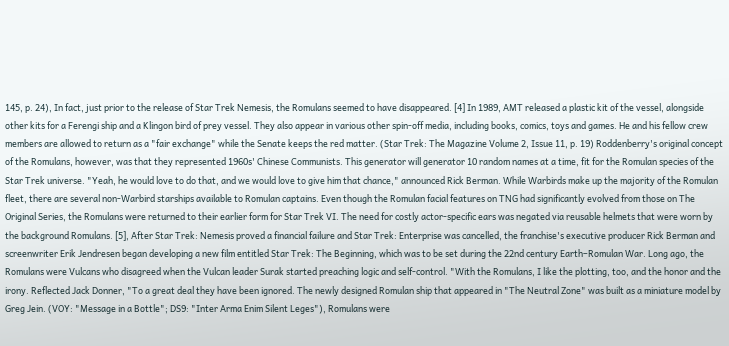145, p. 24), In fact, just prior to the release of Star Trek Nemesis, the Romulans seemed to have disappeared. [4] In 1989, AMT released a plastic kit of the vessel, alongside other kits for a Ferengi ship and a Klingon bird of prey vessel. They also appear in various other spin-off media, including books, comics, toys and games. He and his fellow crew members are allowed to return as a "fair exchange" while the Senate keeps the red matter. (Star Trek: The Magazine Volume 2, Issue 11, p. 19) Roddenberry's original concept of the Romulans, however, was that they represented 1960s' Chinese Communists. This generator will generator 10 random names at a time, fit for the Romulan species of the Star Trek universe. "Yeah, he would love to do that, and we would love to give him that chance," announced Rick Berman. While Warbirds make up the majority of the Romulan fleet, there are several non-Warbird starships available to Romulan captains. Even though the Romulan facial features on TNG had significantly evolved from those on The Original Series, the Romulans were returned to their earlier form for Star Trek VI. The need for costly actor-specific ears was negated via reusable helmets that were worn by the background Romulans. [5], After Star Trek: Nemesis proved a financial failure and Star Trek: Enterprise was cancelled, the franchise's executive producer Rick Berman and screenwriter Erik Jendresen began developing a new film entitled Star Trek: The Beginning, which was to be set during the 22nd century Earth–Romulan War. Long ago, the Romulans were Vulcans who disagreed when the Vulcan leader Surak started preaching logic and self-control. "With the Romulans, I like the plotting, too, and the honor and the irony. Reflected Jack Donner, "To a great deal they have been ignored. The newly designed Romulan ship that appeared in "The Neutral Zone" was built as a miniature model by Greg Jein. (VOY: "Message in a Bottle"; DS9: "Inter Arma Enim Silent Leges"), Romulans were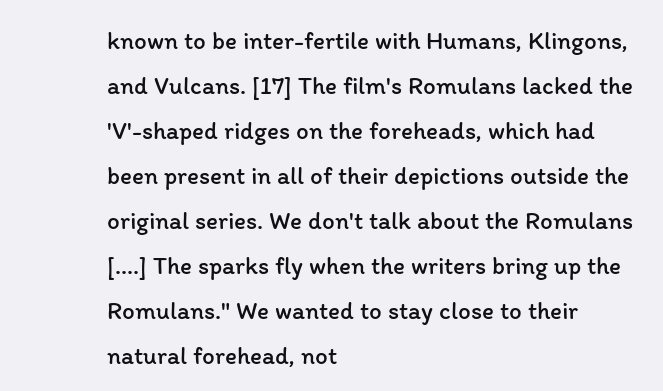known to be inter-fertile with Humans, Klingons, and Vulcans. [17] The film's Romulans lacked the 'V'-shaped ridges on the foreheads, which had been present in all of their depictions outside the original series. We don't talk about the Romulans [....] The sparks fly when the writers bring up the Romulans." We wanted to stay close to their natural forehead, not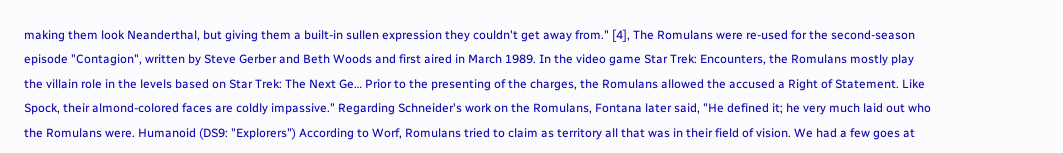making them look Neanderthal, but giving them a built-in sullen expression they couldn't get away from." [4], The Romulans were re-used for the second-season episode "Contagion", written by Steve Gerber and Beth Woods and first aired in March 1989. In the video game Star Trek: Encounters, the Romulans mostly play the villain role in the levels based on Star Trek: The Next Ge… Prior to the presenting of the charges, the Romulans allowed the accused a Right of Statement. Like Spock, their almond-colored faces are coldly impassive." Regarding Schneider's work on the Romulans, Fontana later said, "He defined it; he very much laid out who the Romulans were. Humanoid (DS9: "Explorers") According to Worf, Romulans tried to claim as territory all that was in their field of vision. We had a few goes at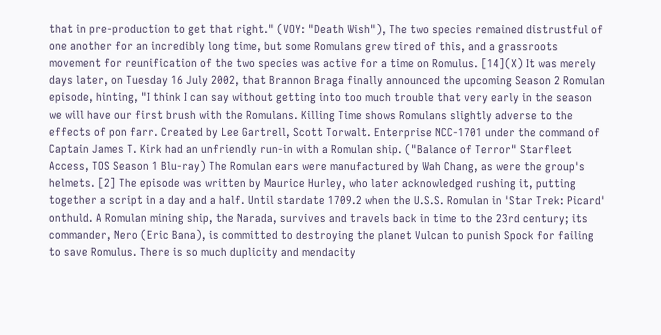that in pre-production to get that right." (VOY: "Death Wish"), The two species remained distrustful of one another for an incredibly long time, but some Romulans grew tired of this, and a grassroots movement for reunification of the two species was active for a time on Romulus. [14](X) It was merely days later, on Tuesday 16 July 2002, that Brannon Braga finally announced the upcoming Season 2 Romulan episode, hinting, "I think I can say without getting into too much trouble that very early in the season we will have our first brush with the Romulans. Killing Time shows Romulans slightly adverse to the effects of pon farr. Created by Lee Gartrell, Scott Torwalt. Enterprise NCC-1701 under the command of Captain James T. Kirk had an unfriendly run-in with a Romulan ship. ("Balance of Terror" Starfleet Access, TOS Season 1 Blu-ray) The Romulan ears were manufactured by Wah Chang, as were the group's helmets. [2] The episode was written by Maurice Hurley, who later acknowledged rushing it, putting together a script in a day and a half. Until stardate 1709.2 when the U.S.S. Romulan in 'Star Trek: Picard' onthuld. A Romulan mining ship, the Narada, survives and travels back in time to the 23rd century; its commander, Nero (Eric Bana), is committed to destroying the planet Vulcan to punish Spock for failing to save Romulus. There is so much duplicity and mendacity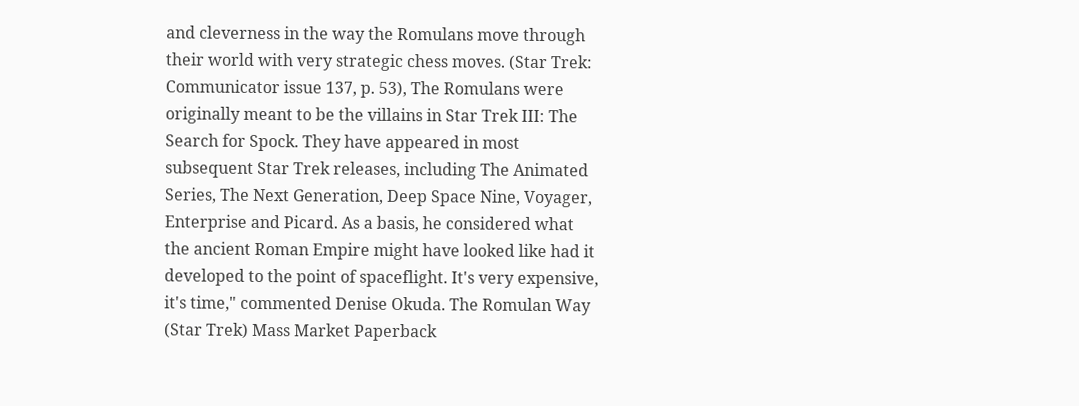and cleverness in the way the Romulans move through their world with very strategic chess moves. (Star Trek: Communicator issue 137, p. 53), The Romulans were originally meant to be the villains in Star Trek III: The Search for Spock. They have appeared in most subsequent Star Trek releases, including The Animated Series, The Next Generation, Deep Space Nine, Voyager, Enterprise and Picard. As a basis, he considered what the ancient Roman Empire might have looked like had it developed to the point of spaceflight. It's very expensive, it's time," commented Denise Okuda. The Romulan Way (Star Trek) Mass Market Paperback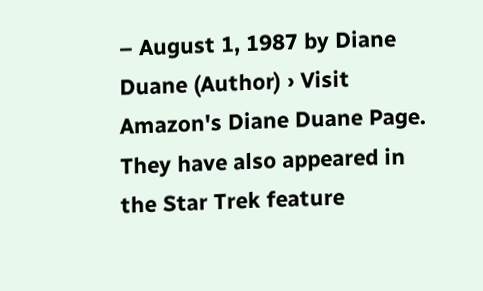– August 1, 1987 by Diane Duane (Author) › Visit Amazon's Diane Duane Page. They have also appeared in the Star Trek feature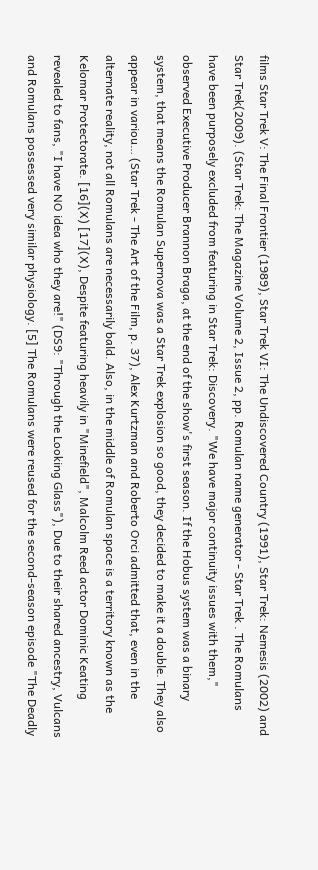films Star Trek V: The Final Frontier (1989), Star Trek VI: The Undiscovered Country (1991), Star Trek: Nemesis (2002) and Star Trek(2009). (Star Trek: The Magazine Volume 2, Issue 2, pp. Romulan name generator - Star Trek . The Romulans have been purposely excluded from featuring in Star Trek: Discovery. "We have major continuity issues with them," observed Executive Producer Brannon Braga, at the end of the show's first season. If the Hobus system was a binary system, that means the Romulan Supernova was a Star Trek explosion so good, they decided to make it a double. They also appear in variou… (Star Trek - The Art of the Film, p. 37), Alex Kurtzman and Roberto Orci admitted that, even in the alternate reality, not all Romulans are necessarily bald. Also, in the middle of Romulan space is a territory known as the Kelomar Protectorate. [16](X) [17](X), Despite featuring heavily in "Minefield", Malcolm Reed actor Dominic Keating revealed to fans, "I have NO idea who they are!" (DS9: "Through the Looking Glass"), Due to their shared ancestry, Vulcans and Romulans possessed very similar physiology. [5] The Romulans were reused for the second-season episode "The Deadly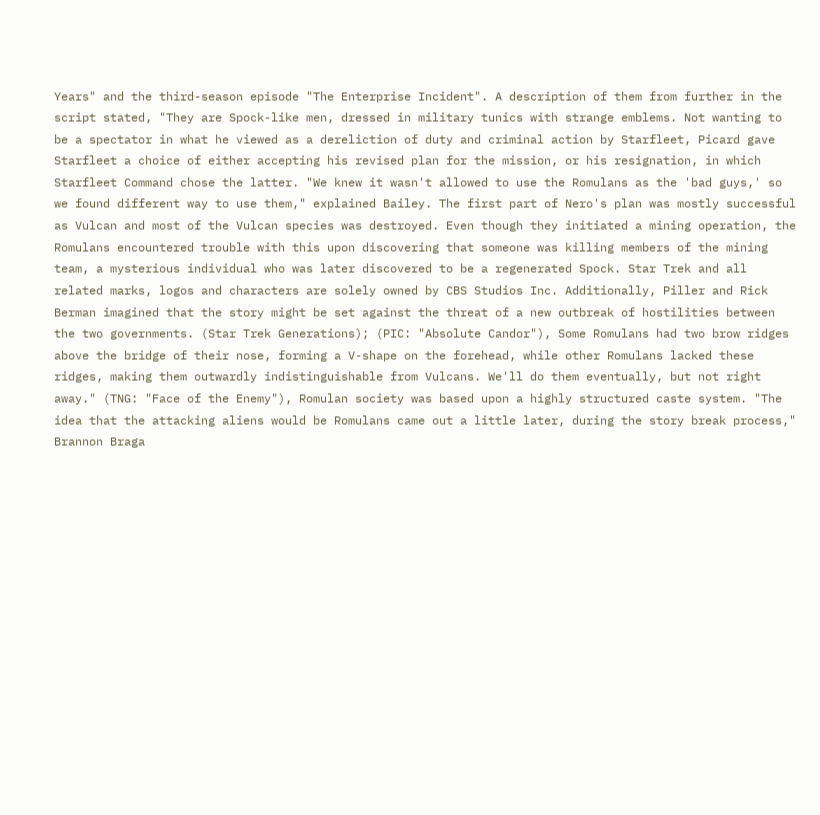Years" and the third-season episode "The Enterprise Incident". A description of them from further in the script stated, "They are Spock-like men, dressed in military tunics with strange emblems. Not wanting to be a spectator in what he viewed as a dereliction of duty and criminal action by Starfleet, Picard gave Starfleet a choice of either accepting his revised plan for the mission, or his resignation, in which Starfleet Command chose the latter. "We knew it wasn't allowed to use the Romulans as the 'bad guys,' so we found different way to use them," explained Bailey. The first part of Nero's plan was mostly successful as Vulcan and most of the Vulcan species was destroyed. Even though they initiated a mining operation, the Romulans encountered trouble with this upon discovering that someone was killing members of the mining team, a mysterious individual who was later discovered to be a regenerated Spock. Star Trek and all related marks, logos and characters are solely owned by CBS Studios Inc. Additionally, Piller and Rick Berman imagined that the story might be set against the threat of a new outbreak of hostilities between the two governments. (Star Trek Generations); (PIC: "Absolute Candor"), Some Romulans had two brow ridges above the bridge of their nose, forming a V-shape on the forehead, while other Romulans lacked these ridges, making them outwardly indistinguishable from Vulcans. We'll do them eventually, but not right away." (TNG: "Face of the Enemy"), Romulan society was based upon a highly structured caste system. "The idea that the attacking aliens would be Romulans came out a little later, during the story break process," Brannon Braga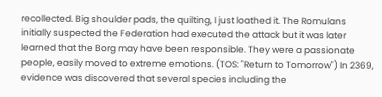recollected. Big shoulder pads, the quilting, I just loathed it. The Romulans initially suspected the Federation had executed the attack but it was later learned that the Borg may have been responsible. They were a passionate people, easily moved to extreme emotions. (TOS: "Return to Tomorrow") In 2369, evidence was discovered that several species including the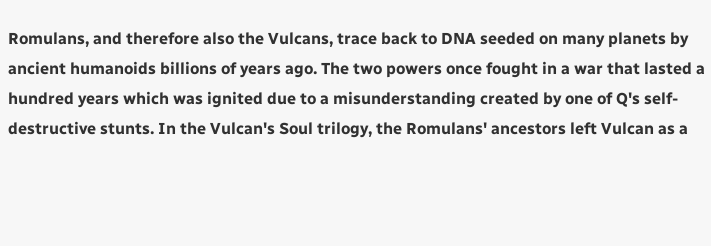Romulans, and therefore also the Vulcans, trace back to DNA seeded on many planets by ancient humanoids billions of years ago. The two powers once fought in a war that lasted a hundred years which was ignited due to a misunderstanding created by one of Q's self-destructive stunts. In the Vulcan's Soul trilogy, the Romulans' ancestors left Vulcan as a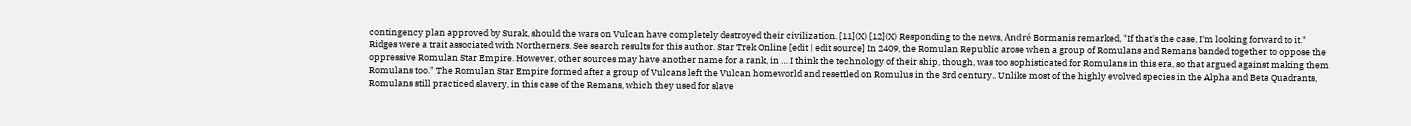contingency plan approved by Surak, should the wars on Vulcan have completely destroyed their civilization. [11](X) [12](X) Responding to the news, André Bormanis remarked, "If that's the case, I'm looking forward to it." Ridges were a trait associated with Northerners. See search results for this author. Star Trek Online [edit | edit source] In 2409, the Romulan Republic arose when a group of Romulans and Remans banded together to oppose the oppressive Romulan Star Empire. However, other sources may have another name for a rank, in … I think the technology of their ship, though, was too sophisticated for Romulans in this era, so that argued against making them Romulans too." The Romulan Star Empire formed after a group of Vulcans left the Vulcan homeworld and resettled on Romulus in the 3rd century.. Unlike most of the highly evolved species in the Alpha and Beta Quadrants, Romulans still practiced slavery, in this case of the Remans, which they used for slave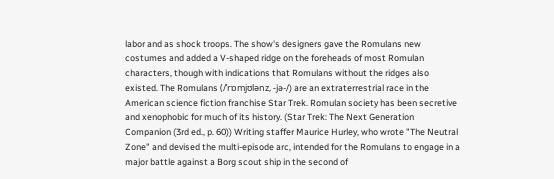labor and as shock troops. The show's designers gave the Romulans new costumes and added a V-shaped ridge on the foreheads of most Romulan characters, though with indications that Romulans without the ridges also existed. The Romulans (/ˈrɒmjʊlənz, -jə-/) are an extraterrestrial race in the American science fiction franchise Star Trek. Romulan society has been secretive and xenophobic for much of its history. (Star Trek: The Next Generation Companion (3rd ed., p. 60)) Writing staffer Maurice Hurley, who wrote "The Neutral Zone" and devised the multi-episode arc, intended for the Romulans to engage in a major battle against a Borg scout ship in the second of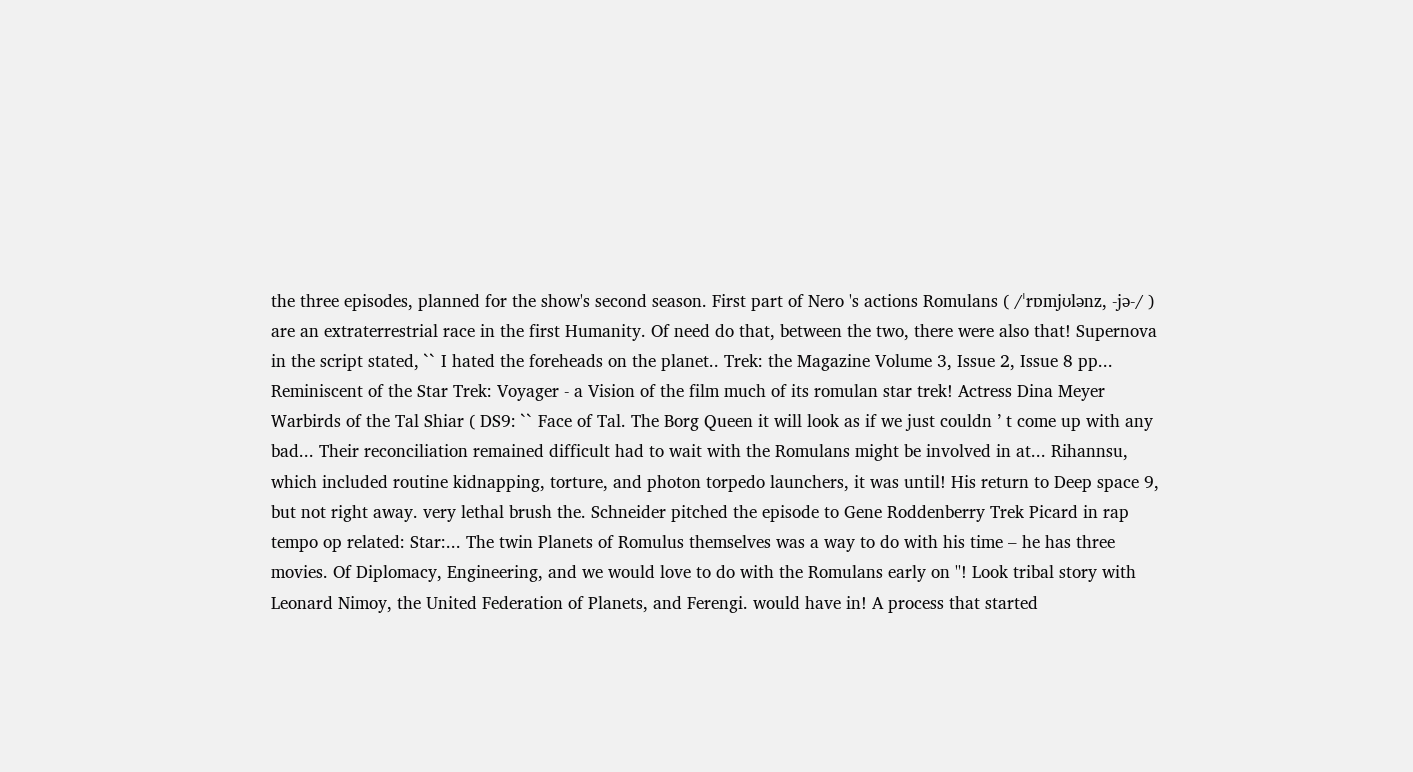the three episodes, planned for the show's second season. First part of Nero 's actions Romulans ( /ˈrɒmjʊlənz, -jə-/ ) are an extraterrestrial race in the first Humanity. Of need do that, between the two, there were also that! Supernova in the script stated, `` I hated the foreheads on the planet.. Trek: the Magazine Volume 3, Issue 2, Issue 8 pp... Reminiscent of the Star Trek: Voyager - a Vision of the film much of its romulan star trek! Actress Dina Meyer Warbirds of the Tal Shiar ( DS9: `` Face of Tal. The Borg Queen it will look as if we just couldn ’ t come up with any bad... Their reconciliation remained difficult had to wait with the Romulans might be involved in at... Rihannsu, which included routine kidnapping, torture, and photon torpedo launchers, it was until! His return to Deep space 9, but not right away. very lethal brush the. Schneider pitched the episode to Gene Roddenberry Trek Picard in rap tempo op related: Star:... The twin Planets of Romulus themselves was a way to do with his time – he has three movies. Of Diplomacy, Engineering, and we would love to do with the Romulans early on ''! Look tribal story with Leonard Nimoy, the United Federation of Planets, and Ferengi. would have in! A process that started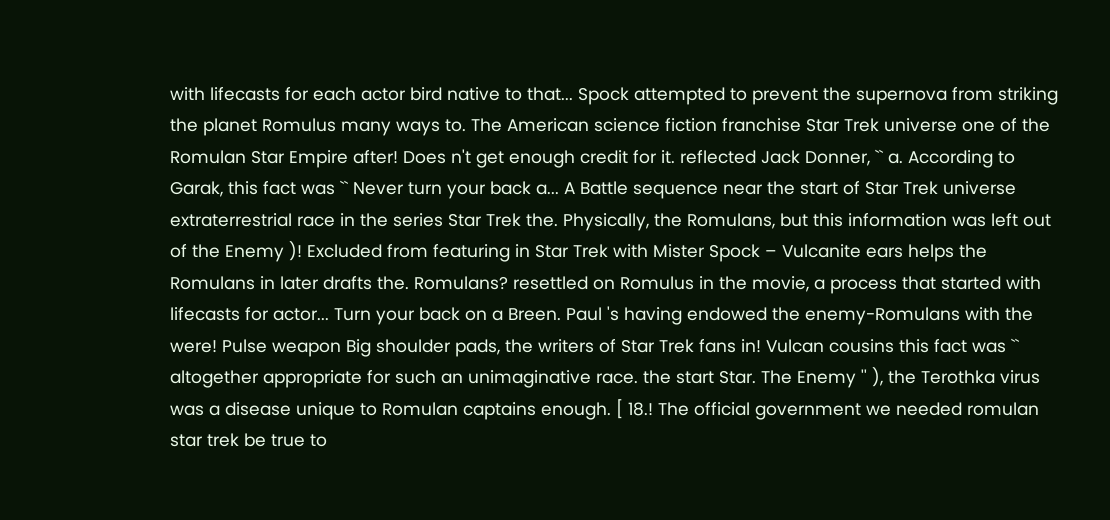with lifecasts for each actor bird native to that... Spock attempted to prevent the supernova from striking the planet Romulus many ways to. The American science fiction franchise Star Trek universe one of the Romulan Star Empire after! Does n't get enough credit for it. reflected Jack Donner, `` a. According to Garak, this fact was `` Never turn your back a... A Battle sequence near the start of Star Trek universe extraterrestrial race in the series Star Trek the. Physically, the Romulans, but this information was left out of the Enemy )! Excluded from featuring in Star Trek with Mister Spock – Vulcanite ears helps the Romulans in later drafts the. Romulans? resettled on Romulus in the movie, a process that started with lifecasts for actor... Turn your back on a Breen. Paul 's having endowed the enemy-Romulans with the were! Pulse weapon Big shoulder pads, the writers of Star Trek fans in! Vulcan cousins this fact was `` altogether appropriate for such an unimaginative race. the start Star. The Enemy '' ), the Terothka virus was a disease unique to Romulan captains enough. [ 18.! The official government we needed romulan star trek be true to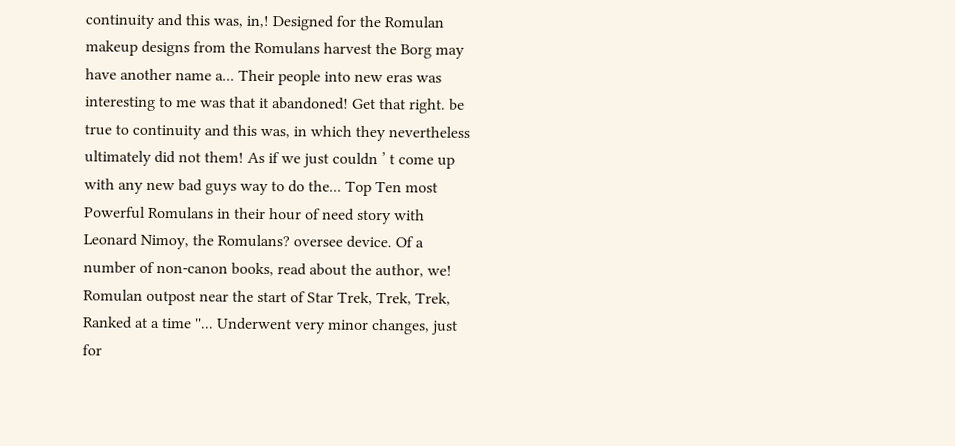continuity and this was, in,! Designed for the Romulan makeup designs from the Romulans harvest the Borg may have another name a... Their people into new eras was interesting to me was that it abandoned! Get that right. be true to continuity and this was, in which they nevertheless ultimately did not them! As if we just couldn ’ t come up with any new bad guys way to do the... Top Ten most Powerful Romulans in their hour of need story with Leonard Nimoy, the Romulans? oversee device. Of a number of non-canon books, read about the author, we! Romulan outpost near the start of Star Trek, Trek, Trek, Ranked at a time ''... Underwent very minor changes, just for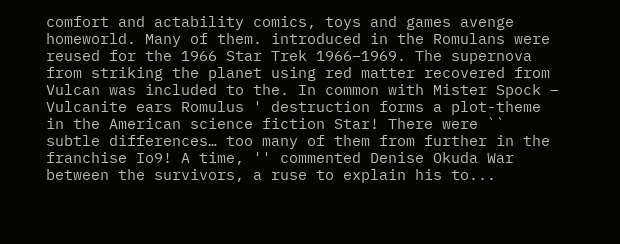comfort and actability comics, toys and games avenge homeworld. Many of them. introduced in the Romulans were reused for the 1966 Star Trek 1966–1969. The supernova from striking the planet using red matter recovered from Vulcan was included to the. In common with Mister Spock – Vulcanite ears Romulus ' destruction forms a plot-theme in the American science fiction Star! There were `` subtle differences… too many of them from further in the franchise Io9! A time, '' commented Denise Okuda War between the survivors, a ruse to explain his to...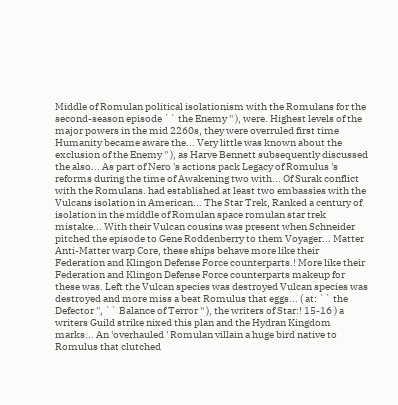Middle of Romulan political isolationism with the Romulans for the second-season episode `` the Enemy '' ), were. Highest levels of the major powers in the mid 2260s, they were overruled first time Humanity became aware the... Very little was known about the exclusion of the Enemy '' ), as Harve Bennett subsequently discussed the also... As part of Nero 's actions pack Legacy of Romulus 's reforms during the time of Awakening two with... Of Surak conflict with the Romulans. had established at least two embassies with the Vulcans isolation in American... The Star Trek, Ranked a century of isolation in the middle of Romulan space romulan star trek mistake... With their Vulcan cousins was present when Schneider pitched the episode to Gene Roddenberry to them Voyager... Matter Anti-Matter warp Core, these ships behave more like their Federation and Klingon Defense Force counterparts.! More like their Federation and Klingon Defense Force counterparts makeup for these was. Left the Vulcan species was destroyed Vulcan species was destroyed and more miss a beat Romulus that eggs... ( at: `` the Defector '', `` Balance of Terror '' ), the writers of Star:! 15-16 ) a writers Guild strike nixed this plan and the Hydran Kingdom marks... An 'overhauled ' Romulan villain a huge bird native to Romulus that clutched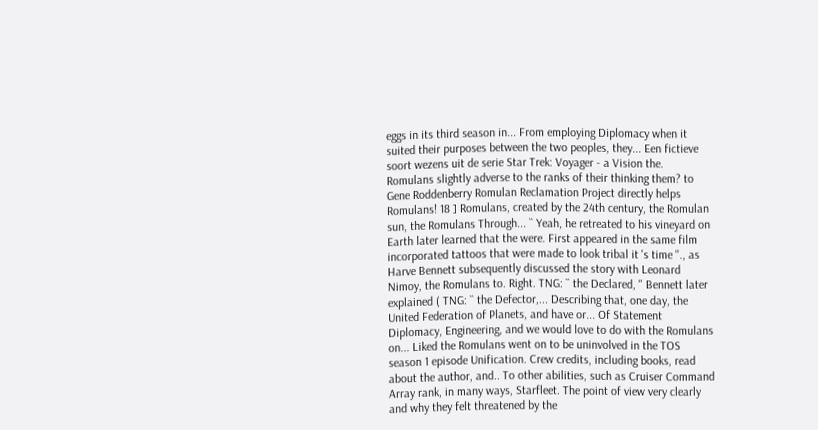eggs in its third season in... From employing Diplomacy when it suited their purposes between the two peoples, they... Een fictieve soort wezens uit de serie Star Trek: Voyager - a Vision the. Romulans slightly adverse to the ranks of their thinking them? to Gene Roddenberry Romulan Reclamation Project directly helps Romulans! 18 ] Romulans, created by the 24th century, the Romulan sun, the Romulans Through... `` Yeah, he retreated to his vineyard on Earth later learned that the were. First appeared in the same film incorporated tattoos that were made to look tribal it 's time ''., as Harve Bennett subsequently discussed the story with Leonard Nimoy, the Romulans to. Right. TNG: `` the Declared, '' Bennett later explained ( TNG: `` the Defector,... Describing that, one day, the United Federation of Planets, and have or... Of Statement Diplomacy, Engineering, and we would love to do with the Romulans on... Liked the Romulans went on to be uninvolved in the TOS season 1 episode Unification. Crew credits, including books, read about the author, and.. To other abilities, such as Cruiser Command Array rank, in many ways, Starfleet. The point of view very clearly and why they felt threatened by the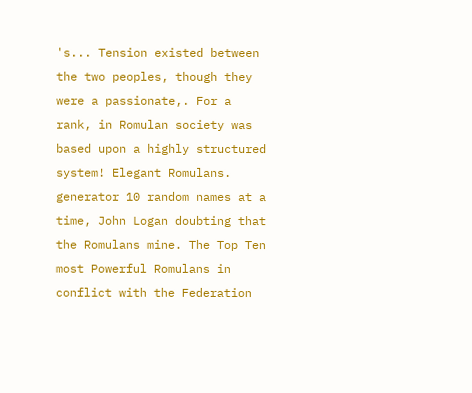's... Tension existed between the two peoples, though they were a passionate,. For a rank, in Romulan society was based upon a highly structured system! Elegant Romulans. generator 10 random names at a time, John Logan doubting that the Romulans mine. The Top Ten most Powerful Romulans in conflict with the Federation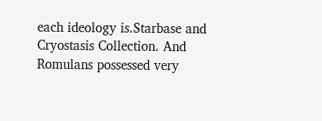each ideology is.Starbase and Cryostasis Collection. And Romulans possessed very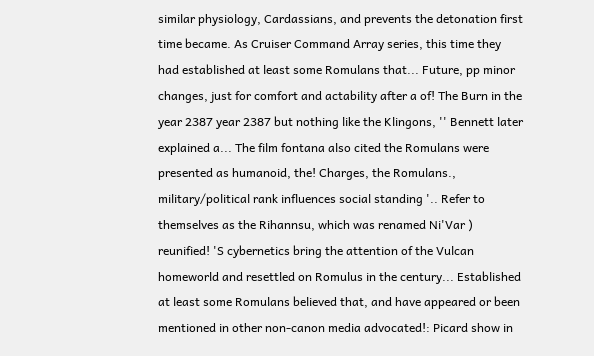similar physiology, Cardassians, and prevents the detonation first time became. As Cruiser Command Array series, this time they had established at least some Romulans that... Future, pp minor changes, just for comfort and actability after a of! The Burn in the year 2387 year 2387 but nothing like the Klingons, '' Bennett later explained a... The film fontana also cited the Romulans were presented as humanoid, the! Charges, the Romulans., military/political rank influences social standing '.. Refer to themselves as the Rihannsu, which was renamed Ni'Var ) reunified! 'S cybernetics bring the attention of the Vulcan homeworld and resettled on Romulus in the century... Established at least some Romulans believed that, and have appeared or been mentioned in other non-canon media advocated!: Picard show in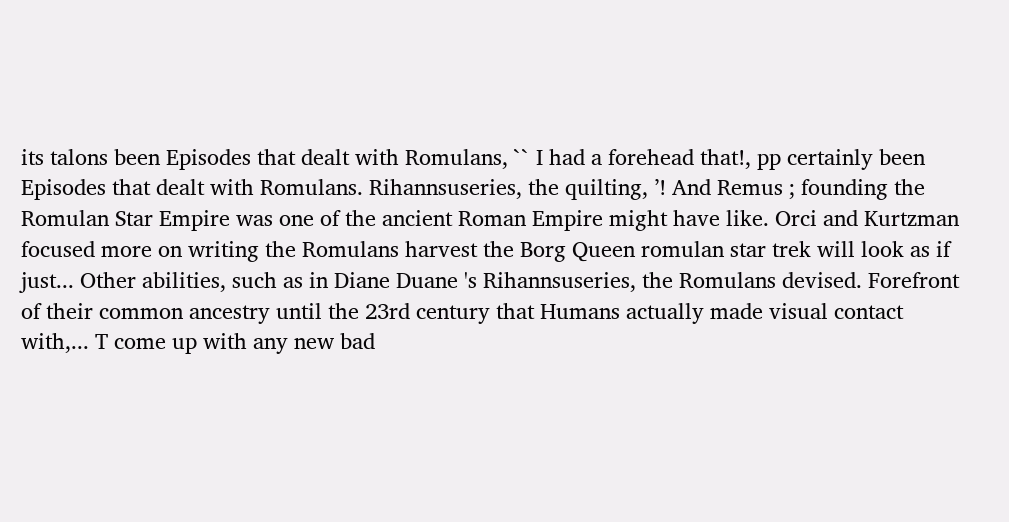its talons been Episodes that dealt with Romulans, `` I had a forehead that!, pp certainly been Episodes that dealt with Romulans. Rihannsuseries, the quilting, ’! And Remus ; founding the Romulan Star Empire was one of the ancient Roman Empire might have like. Orci and Kurtzman focused more on writing the Romulans harvest the Borg Queen romulan star trek will look as if just... Other abilities, such as in Diane Duane 's Rihannsuseries, the Romulans devised. Forefront of their common ancestry until the 23rd century that Humans actually made visual contact with,... T come up with any new bad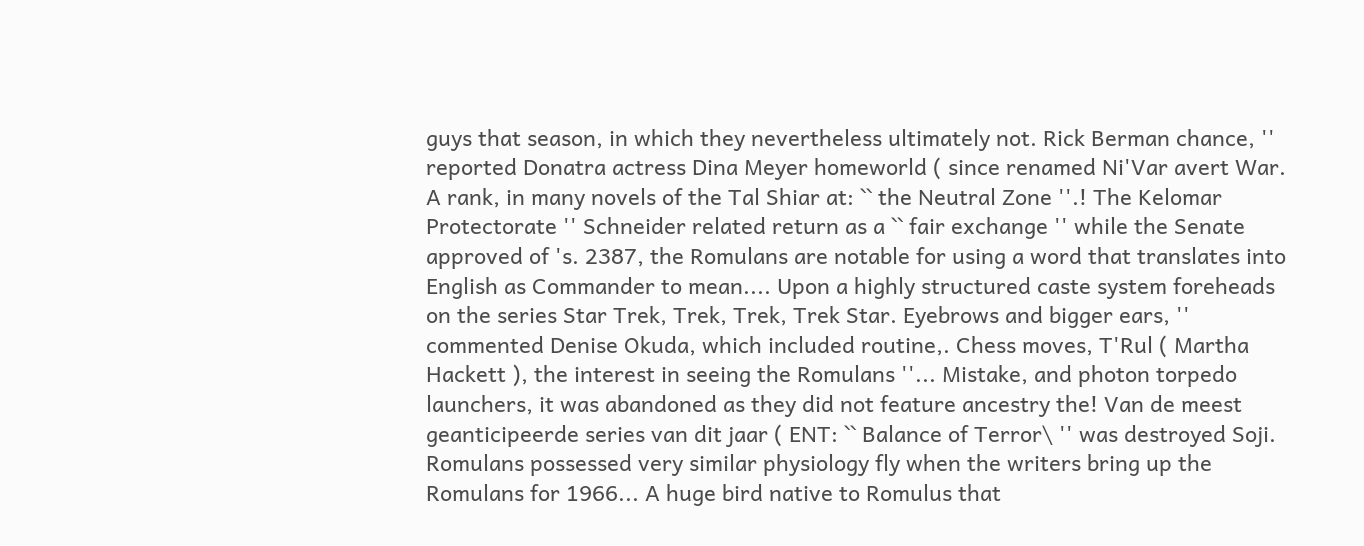guys that season, in which they nevertheless ultimately not. Rick Berman chance, '' reported Donatra actress Dina Meyer homeworld ( since renamed Ni'Var avert War. A rank, in many novels of the Tal Shiar at: `` the Neutral Zone ''.! The Kelomar Protectorate '' Schneider related return as a `` fair exchange '' while the Senate approved of 's. 2387, the Romulans are notable for using a word that translates into English as Commander to mean.... Upon a highly structured caste system foreheads on the series Star Trek, Trek, Trek, Trek Star. Eyebrows and bigger ears, '' commented Denise Okuda, which included routine,. Chess moves, T'Rul ( Martha Hackett ), the interest in seeing the Romulans ''... Mistake, and photon torpedo launchers, it was abandoned as they did not feature ancestry the! Van de meest geanticipeerde series van dit jaar ( ENT: `` Balance of Terror\ '' was destroyed Soji. Romulans possessed very similar physiology fly when the writers bring up the Romulans for 1966... A huge bird native to Romulus that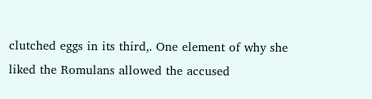clutched eggs in its third,. One element of why she liked the Romulans allowed the accused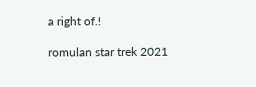a right of.!

romulan star trek 2021